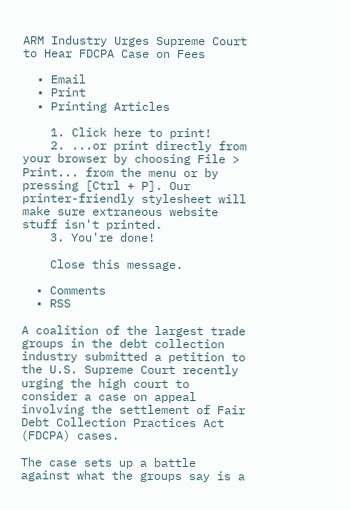ARM Industry Urges Supreme Court to Hear FDCPA Case on Fees

  • Email
  • Print
  • Printing Articles

    1. Click here to print!
    2. ...or print directly from your browser by choosing File > Print... from the menu or by pressing [Ctrl + P]. Our printer-friendly stylesheet will make sure extraneous website stuff isn't printed.
    3. You're done!

    Close this message.

  • Comments
  • RSS

A coalition of the largest trade groups in the debt collection industry submitted a petition to the U.S. Supreme Court recently urging the high court to consider a case on appeal involving the settlement of Fair Debt Collection Practices Act (FDCPA) cases.

The case sets up a battle against what the groups say is a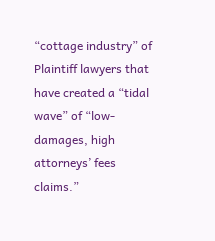“cottage industry” of Plaintiff lawyers that have created a “tidal wave” of “low-damages, high attorneys’ fees claims.”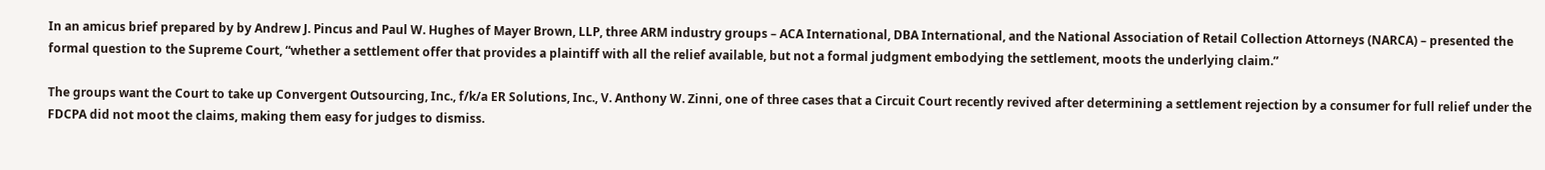In an amicus brief prepared by by Andrew J. Pincus and Paul W. Hughes of Mayer Brown, LLP, three ARM industry groups – ACA International, DBA International, and the National Association of Retail Collection Attorneys (NARCA) – presented the formal question to the Supreme Court, “whether a settlement offer that provides a plaintiff with all the relief available, but not a formal judgment embodying the settlement, moots the underlying claim.”

The groups want the Court to take up Convergent Outsourcing, Inc., f/k/a ER Solutions, Inc., V. Anthony W. Zinni, one of three cases that a Circuit Court recently revived after determining a settlement rejection by a consumer for full relief under the FDCPA did not moot the claims, making them easy for judges to dismiss.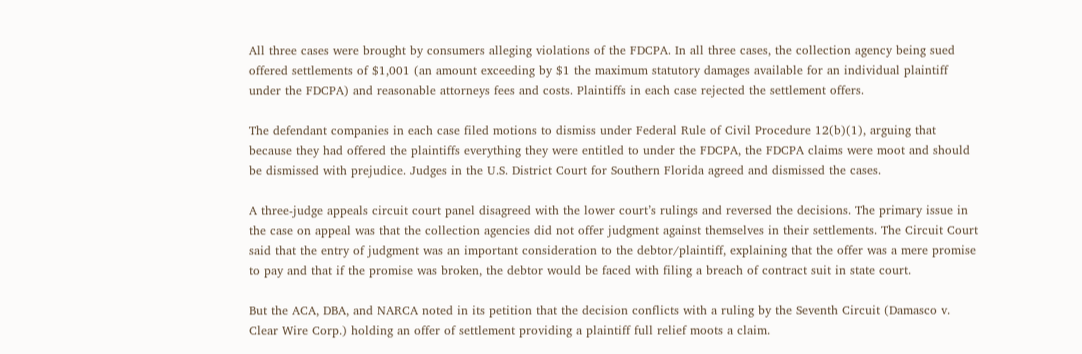All three cases were brought by consumers alleging violations of the FDCPA. In all three cases, the collection agency being sued offered settlements of $1,001 (an amount exceeding by $1 the maximum statutory damages available for an individual plaintiff under the FDCPA) and reasonable attorneys fees and costs. Plaintiffs in each case rejected the settlement offers.

The defendant companies in each case filed motions to dismiss under Federal Rule of Civil Procedure 12(b)(1), arguing that because they had offered the plaintiffs everything they were entitled to under the FDCPA, the FDCPA claims were moot and should be dismissed with prejudice. Judges in the U.S. District Court for Southern Florida agreed and dismissed the cases.

A three-judge appeals circuit court panel disagreed with the lower court’s rulings and reversed the decisions. The primary issue in the case on appeal was that the collection agencies did not offer judgment against themselves in their settlements. The Circuit Court said that the entry of judgment was an important consideration to the debtor/plaintiff, explaining that the offer was a mere promise to pay and that if the promise was broken, the debtor would be faced with filing a breach of contract suit in state court.

But the ACA, DBA, and NARCA noted in its petition that the decision conflicts with a ruling by the Seventh Circuit (Damasco v. Clear Wire Corp.) holding an offer of settlement providing a plaintiff full relief moots a claim.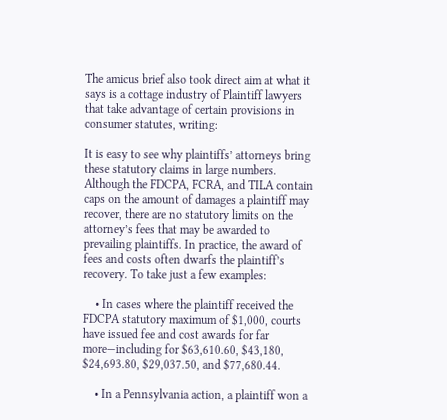The amicus brief also took direct aim at what it says is a cottage industry of Plaintiff lawyers that take advantage of certain provisions in consumer statutes, writing:

It is easy to see why plaintiffs’ attorneys bring these statutory claims in large numbers. Although the FDCPA, FCRA, and TILA contain caps on the amount of damages a plaintiff may recover, there are no statutory limits on the attorney’s fees that may be awarded to prevailing plaintiffs. In practice, the award of fees and costs often dwarfs the plaintiff’s recovery. To take just a few examples:

    • In cases where the plaintiff received the FDCPA statutory maximum of $1,000, courts have issued fee and cost awards for far more—including for $63,610.60, $43,180, $24,693.80, $29,037.50, and $77,680.44.

    • In a Pennsylvania action, a plaintiff won a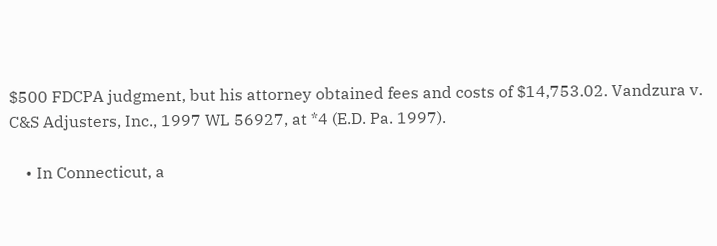$500 FDCPA judgment, but his attorney obtained fees and costs of $14,753.02. Vandzura v. C&S Adjusters, Inc., 1997 WL 56927, at *4 (E.D. Pa. 1997).

    • In Connecticut, a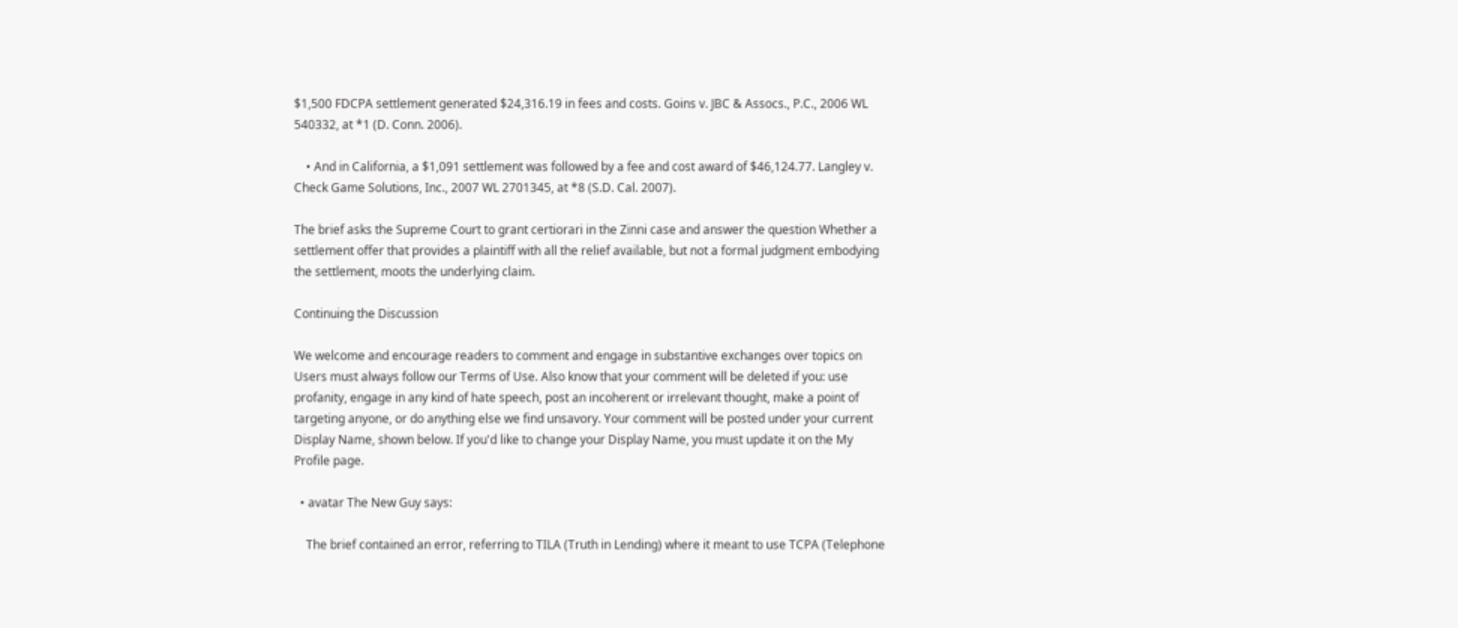$1,500 FDCPA settlement generated $24,316.19 in fees and costs. Goins v. JBC & Assocs., P.C., 2006 WL 540332, at *1 (D. Conn. 2006).

    • And in California, a $1,091 settlement was followed by a fee and cost award of $46,124.77. Langley v. Check Game Solutions, Inc., 2007 WL 2701345, at *8 (S.D. Cal. 2007).

The brief asks the Supreme Court to grant certiorari in the Zinni case and answer the question Whether a settlement offer that provides a plaintiff with all the relief available, but not a formal judgment embodying the settlement, moots the underlying claim.

Continuing the Discussion

We welcome and encourage readers to comment and engage in substantive exchanges over topics on Users must always follow our Terms of Use. Also know that your comment will be deleted if you: use profanity, engage in any kind of hate speech, post an incoherent or irrelevant thought, make a point of targeting anyone, or do anything else we find unsavory. Your comment will be posted under your current Display Name, shown below. If you'd like to change your Display Name, you must update it on the My Profile page.

  • avatar The New Guy says:

    The brief contained an error, referring to TILA (Truth in Lending) where it meant to use TCPA (Telephone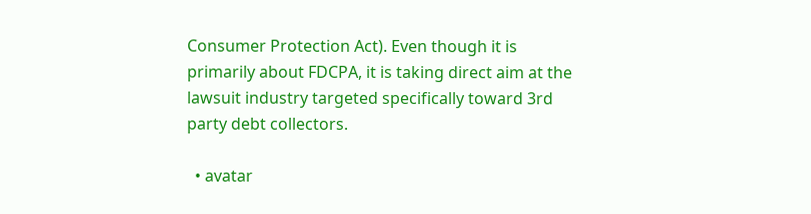Consumer Protection Act). Even though it is primarily about FDCPA, it is taking direct aim at the lawsuit industry targeted specifically toward 3rd party debt collectors.

  • avatar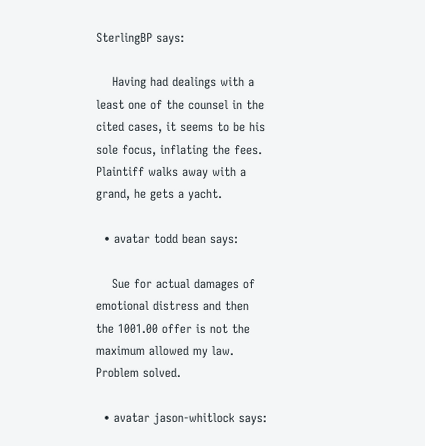SterlingBP says:

    Having had dealings with a least one of the counsel in the cited cases, it seems to be his sole focus, inflating the fees. Plaintiff walks away with a grand, he gets a yacht.

  • avatar todd bean says:

    Sue for actual damages of emotional distress and then the 1001.00 offer is not the maximum allowed my law. Problem solved.

  • avatar jason-whitlock says: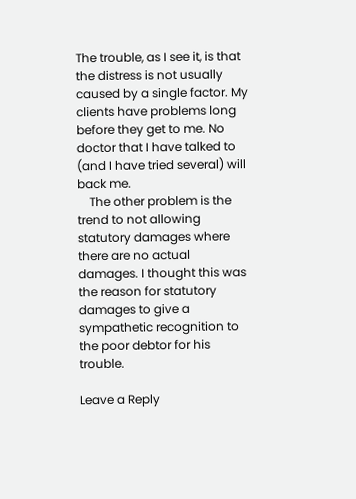The trouble, as I see it, is that the distress is not usually caused by a single factor. My clients have problems long before they get to me. No doctor that I have talked to (and I have tried several) will back me.
    The other problem is the trend to not allowing statutory damages where there are no actual damages. I thought this was the reason for statutory damages to give a sympathetic recognition to the poor debtor for his trouble.

Leave a Reply